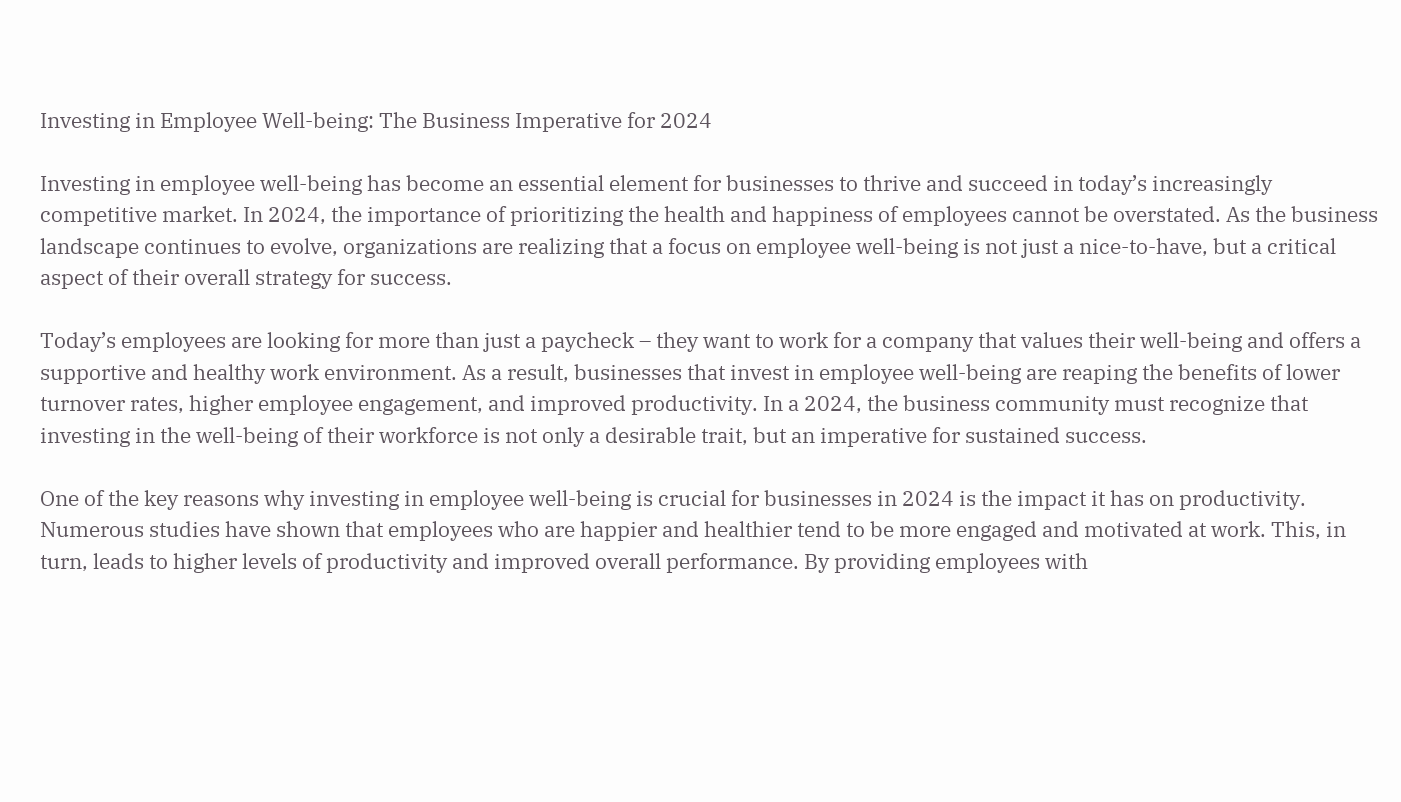Investing in Employee Well-being: The Business Imperative for 2024

Investing in employee well-being has become an essential element for businesses to thrive and succeed in today’s increasingly competitive market. In 2024, the importance of prioritizing the health and happiness of employees cannot be overstated. As the business landscape continues to evolve, organizations are realizing that a focus on employee well-being is not just a nice-to-have, but a critical aspect of their overall strategy for success.

Today’s employees are looking for more than just a paycheck – they want to work for a company that values their well-being and offers a supportive and healthy work environment. As a result, businesses that invest in employee well-being are reaping the benefits of lower turnover rates, higher employee engagement, and improved productivity. In a 2024, the business community must recognize that investing in the well-being of their workforce is not only a desirable trait, but an imperative for sustained success.

One of the key reasons why investing in employee well-being is crucial for businesses in 2024 is the impact it has on productivity. Numerous studies have shown that employees who are happier and healthier tend to be more engaged and motivated at work. This, in turn, leads to higher levels of productivity and improved overall performance. By providing employees with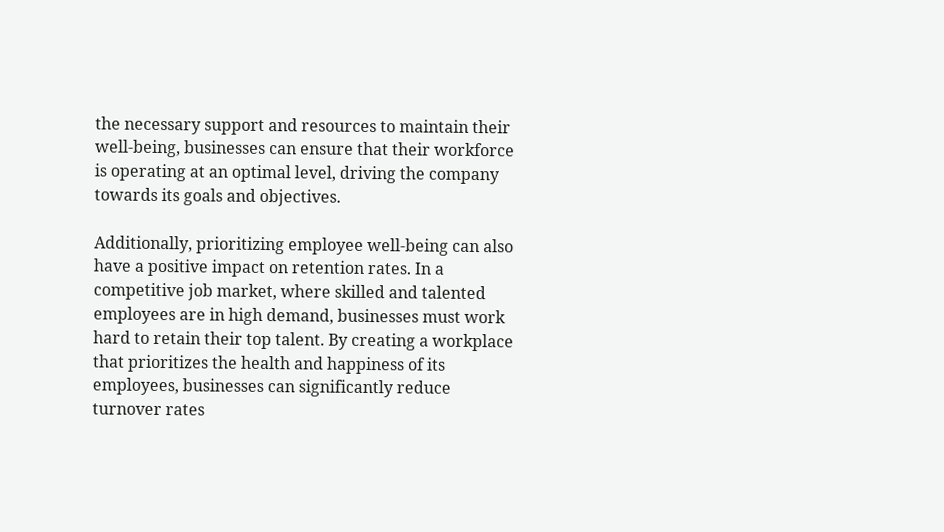the necessary support and resources to maintain their well-being, businesses can ensure that their workforce is operating at an optimal level, driving the company towards its goals and objectives.

Additionally, prioritizing employee well-being can also have a positive impact on retention rates. In a competitive job market, where skilled and talented employees are in high demand, businesses must work hard to retain their top talent. By creating a workplace that prioritizes the health and happiness of its employees, businesses can significantly reduce turnover rates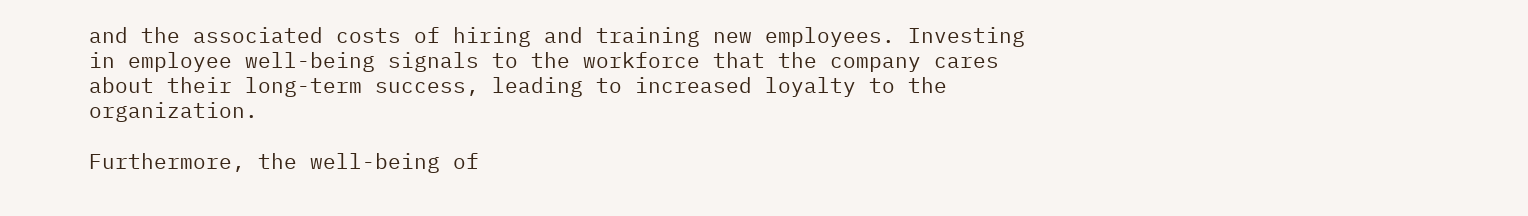and the associated costs of hiring and training new employees. Investing in employee well-being signals to the workforce that the company cares about their long-term success, leading to increased loyalty to the organization.

Furthermore, the well-being of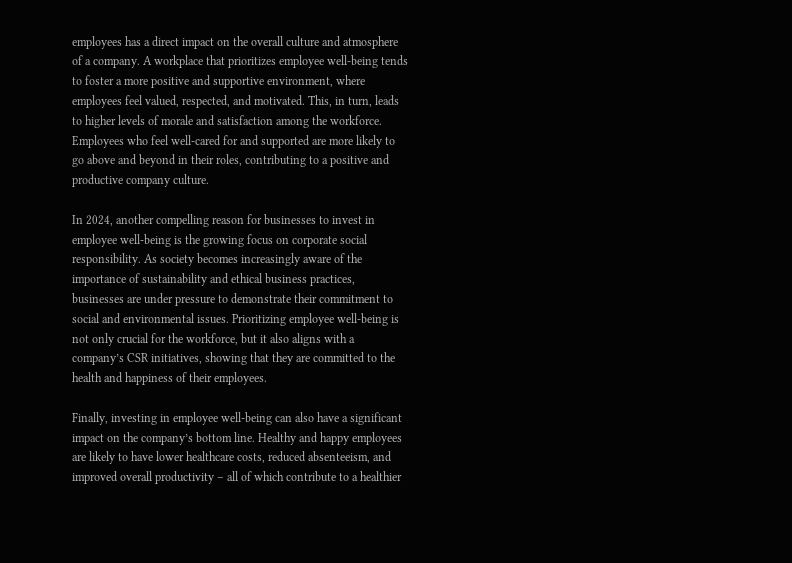employees has a direct impact on the overall culture and atmosphere of a company. A workplace that prioritizes employee well-being tends to foster a more positive and supportive environment, where employees feel valued, respected, and motivated. This, in turn, leads to higher levels of morale and satisfaction among the workforce. Employees who feel well-cared for and supported are more likely to go above and beyond in their roles, contributing to a positive and productive company culture.

In 2024, another compelling reason for businesses to invest in employee well-being is the growing focus on corporate social responsibility. As society becomes increasingly aware of the importance of sustainability and ethical business practices, businesses are under pressure to demonstrate their commitment to social and environmental issues. Prioritizing employee well-being is not only crucial for the workforce, but it also aligns with a company’s CSR initiatives, showing that they are committed to the health and happiness of their employees.

Finally, investing in employee well-being can also have a significant impact on the company’s bottom line. Healthy and happy employees are likely to have lower healthcare costs, reduced absenteeism, and improved overall productivity – all of which contribute to a healthier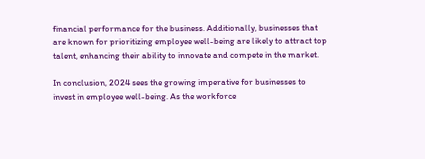financial performance for the business. Additionally, businesses that are known for prioritizing employee well-being are likely to attract top talent, enhancing their ability to innovate and compete in the market.

In conclusion, 2024 sees the growing imperative for businesses to invest in employee well-being. As the workforce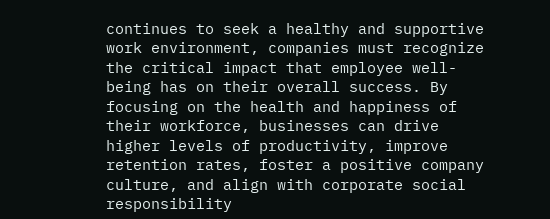continues to seek a healthy and supportive work environment, companies must recognize the critical impact that employee well-being has on their overall success. By focusing on the health and happiness of their workforce, businesses can drive higher levels of productivity, improve retention rates, foster a positive company culture, and align with corporate social responsibility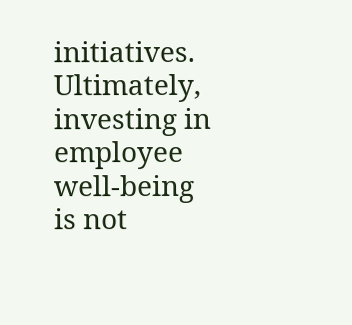initiatives. Ultimately, investing in employee well-being is not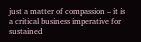just a matter of compassion – it is a critical business imperative for sustained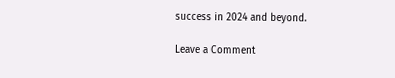success in 2024 and beyond.

Leave a Comment